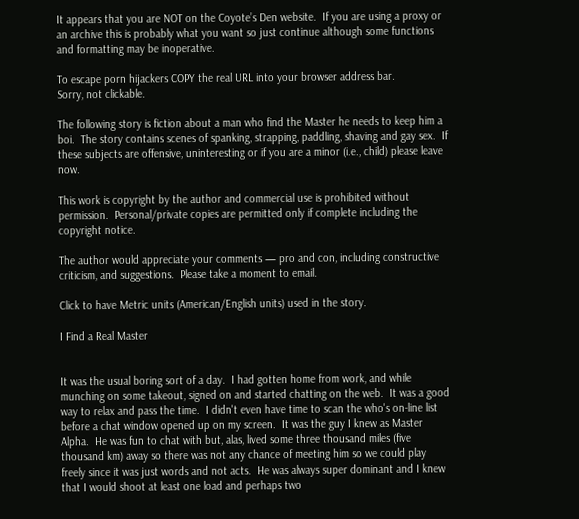It appears that you are NOT on the Coyote’s Den website.  If you are using a proxy or an archive this is probably what you want so just continue although some functions and formatting may be inoperative.

To escape porn hijackers COPY the real URL into your browser address bar.
Sorry, not clickable.

The following story is fiction about a man who find the Master he needs to keep him a boi.  The story contains scenes of spanking, strapping, paddling, shaving and gay sex.  If these subjects are offensive, uninteresting or if you are a minor (i.e., child) please leave now.

This work is copyright by the author and commercial use is prohibited without permission.  Personal/private copies are permitted only if complete including the copyright notice.

The author would appreciate your comments — pro and con, including constructive criticism, and suggestions.  Please take a moment to email.

Click to have Metric units (American/English units) used in the story.

I Find a Real Master


It was the usual boring sort of a day.  I had gotten home from work, and while munching on some takeout, signed on and started chatting on the web.  It was a good way to relax and pass the time.  I didn't even have time to scan the who's on-line list before a chat window opened up on my screen.  It was the guy I knew as Master Alpha.  He was fun to chat with but, alas, lived some three thousand miles (five thousand km) away so there was not any chance of meeting him so we could play freely since it was just words and not acts.  He was always super dominant and I knew that I would shoot at least one load and perhaps two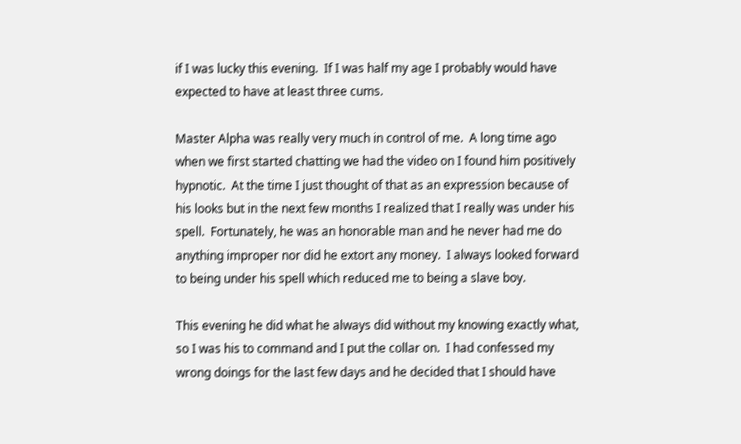if I was lucky this evening.  If I was half my age I probably would have expected to have at least three cums.

Master Alpha was really very much in control of me.  A long time ago when we first started chatting we had the video on I found him positively hypnotic.  At the time I just thought of that as an expression because of his looks but in the next few months I realized that I really was under his spell.  Fortunately, he was an honorable man and he never had me do anything improper nor did he extort any money.  I always looked forward to being under his spell which reduced me to being a slave boy.

This evening he did what he always did without my knowing exactly what, so I was his to command and I put the collar on.  I had confessed my wrong doings for the last few days and he decided that I should have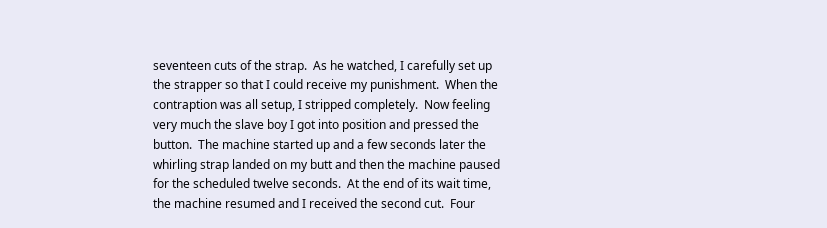seventeen cuts of the strap.  As he watched, I carefully set up the strapper so that I could receive my punishment.  When the contraption was all setup, I stripped completely.  Now feeling very much the slave boy I got into position and pressed the button.  The machine started up and a few seconds later the whirling strap landed on my butt and then the machine paused for the scheduled twelve seconds.  At the end of its wait time, the machine resumed and I received the second cut.  Four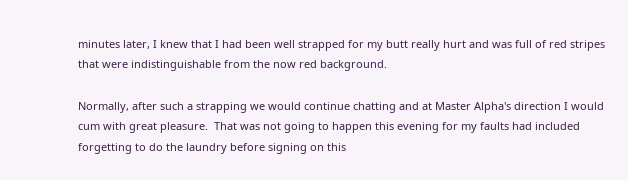minutes later, I knew that I had been well strapped for my butt really hurt and was full of red stripes that were indistinguishable from the now red background.

Normally, after such a strapping we would continue chatting and at Master Alpha's direction I would cum with great pleasure.  That was not going to happen this evening for my faults had included forgetting to do the laundry before signing on this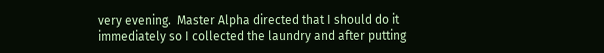very evening.  Master Alpha directed that I should do it immediately so I collected the laundry and after putting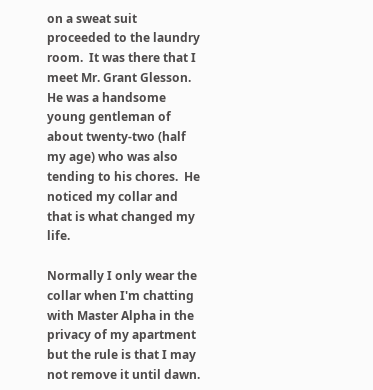on a sweat suit proceeded to the laundry room.  It was there that I meet Mr. Grant Glesson.  He was a handsome young gentleman of about twenty-two (half my age) who was also tending to his chores.  He noticed my collar and that is what changed my life.

Normally I only wear the collar when I'm chatting with Master Alpha in the privacy of my apartment but the rule is that I may not remove it until dawn.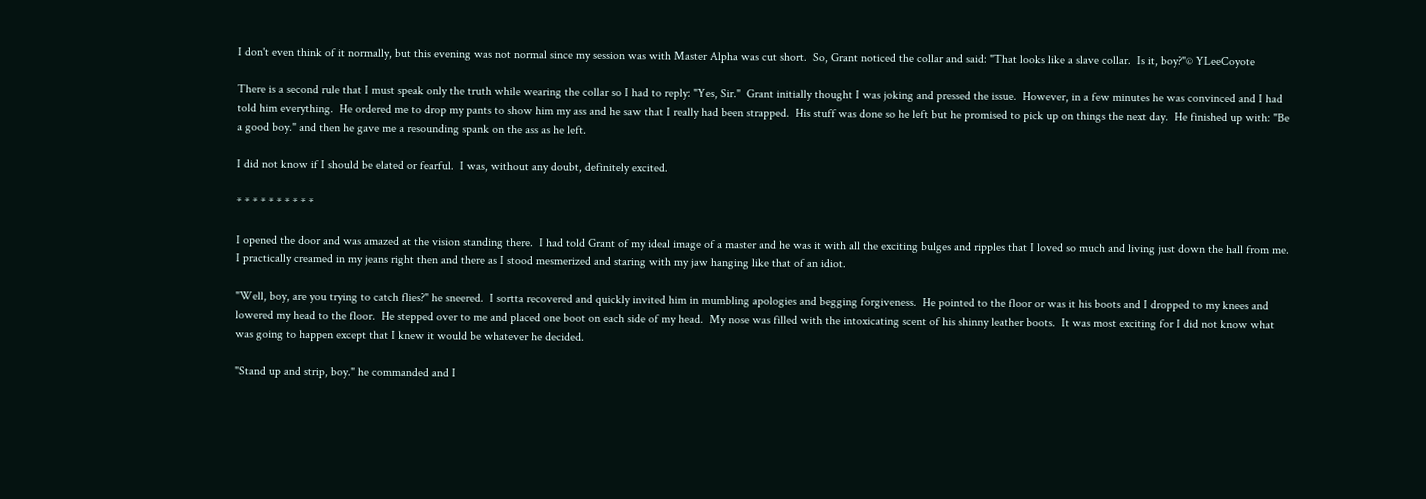I don't even think of it normally, but this evening was not normal since my session was with Master Alpha was cut short.  So, Grant noticed the collar and said: "That looks like a slave collar.  Is it, boy?"© YLeeCoyote

There is a second rule that I must speak only the truth while wearing the collar so I had to reply: "Yes, Sir."  Grant initially thought I was joking and pressed the issue.  However, in a few minutes he was convinced and I had told him everything.  He ordered me to drop my pants to show him my ass and he saw that I really had been strapped.  His stuff was done so he left but he promised to pick up on things the next day.  He finished up with: "Be a good boy." and then he gave me a resounding spank on the ass as he left.

I did not know if I should be elated or fearful.  I was, without any doubt, definitely excited.

* * * * * * * * * *

I opened the door and was amazed at the vision standing there.  I had told Grant of my ideal image of a master and he was it with all the exciting bulges and ripples that I loved so much and living just down the hall from me.  I practically creamed in my jeans right then and there as I stood mesmerized and staring with my jaw hanging like that of an idiot.

"Well, boy, are you trying to catch flies?" he sneered.  I sortta recovered and quickly invited him in mumbling apologies and begging forgiveness.  He pointed to the floor or was it his boots and I dropped to my knees and lowered my head to the floor.  He stepped over to me and placed one boot on each side of my head.  My nose was filled with the intoxicating scent of his shinny leather boots.  It was most exciting for I did not know what was going to happen except that I knew it would be whatever he decided.

"Stand up and strip, boy." he commanded and I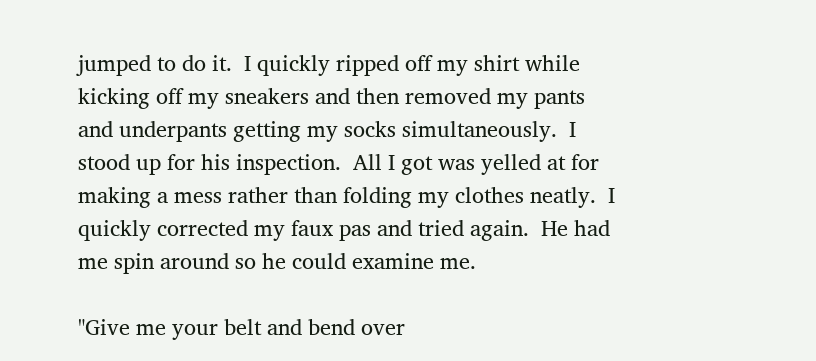jumped to do it.  I quickly ripped off my shirt while kicking off my sneakers and then removed my pants and underpants getting my socks simultaneously.  I stood up for his inspection.  All I got was yelled at for making a mess rather than folding my clothes neatly.  I quickly corrected my faux pas and tried again.  He had me spin around so he could examine me.

"Give me your belt and bend over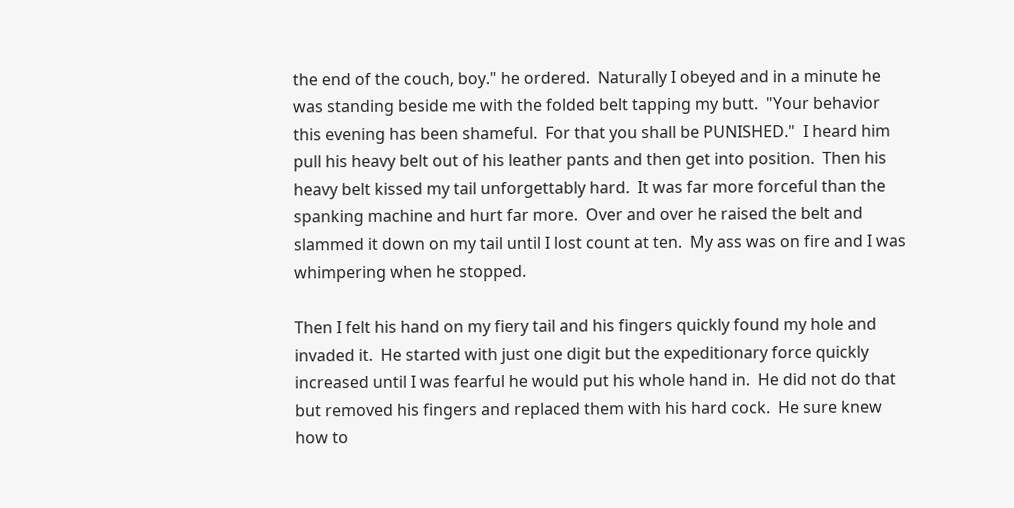the end of the couch, boy." he ordered.  Naturally I obeyed and in a minute he was standing beside me with the folded belt tapping my butt.  "Your behavior this evening has been shameful.  For that you shall be PUNISHED."  I heard him pull his heavy belt out of his leather pants and then get into position.  Then his heavy belt kissed my tail unforgettably hard.  It was far more forceful than the spanking machine and hurt far more.  Over and over he raised the belt and slammed it down on my tail until I lost count at ten.  My ass was on fire and I was whimpering when he stopped.

Then I felt his hand on my fiery tail and his fingers quickly found my hole and invaded it.  He started with just one digit but the expeditionary force quickly increased until I was fearful he would put his whole hand in.  He did not do that but removed his fingers and replaced them with his hard cock.  He sure knew how to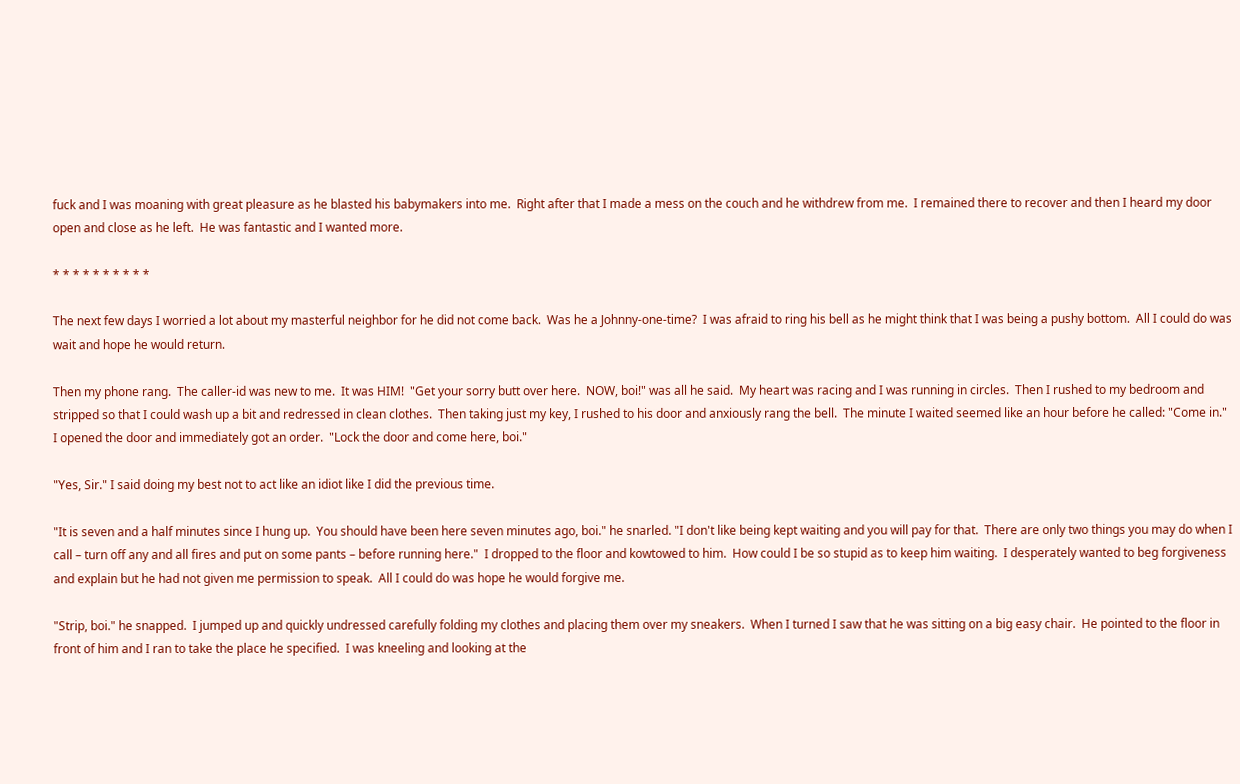fuck and I was moaning with great pleasure as he blasted his babymakers into me.  Right after that I made a mess on the couch and he withdrew from me.  I remained there to recover and then I heard my door open and close as he left.  He was fantastic and I wanted more.

* * * * * * * * * *

The next few days I worried a lot about my masterful neighbor for he did not come back.  Was he a Johnny-one-time?  I was afraid to ring his bell as he might think that I was being a pushy bottom.  All I could do was wait and hope he would return.

Then my phone rang.  The caller-id was new to me.  It was HIM!  "Get your sorry butt over here.  NOW, boi!" was all he said.  My heart was racing and I was running in circles.  Then I rushed to my bedroom and stripped so that I could wash up a bit and redressed in clean clothes.  Then taking just my key, I rushed to his door and anxiously rang the bell.  The minute I waited seemed like an hour before he called: "Come in."  I opened the door and immediately got an order.  "Lock the door and come here, boi."

"Yes, Sir." I said doing my best not to act like an idiot like I did the previous time.

"It is seven and a half minutes since I hung up.  You should have been here seven minutes ago, boi." he snarled. "I don't like being kept waiting and you will pay for that.  There are only two things you may do when I call – turn off any and all fires and put on some pants – before running here."  I dropped to the floor and kowtowed to him.  How could I be so stupid as to keep him waiting.  I desperately wanted to beg forgiveness and explain but he had not given me permission to speak.  All I could do was hope he would forgive me.

"Strip, boi." he snapped.  I jumped up and quickly undressed carefully folding my clothes and placing them over my sneakers.  When I turned I saw that he was sitting on a big easy chair.  He pointed to the floor in front of him and I ran to take the place he specified.  I was kneeling and looking at the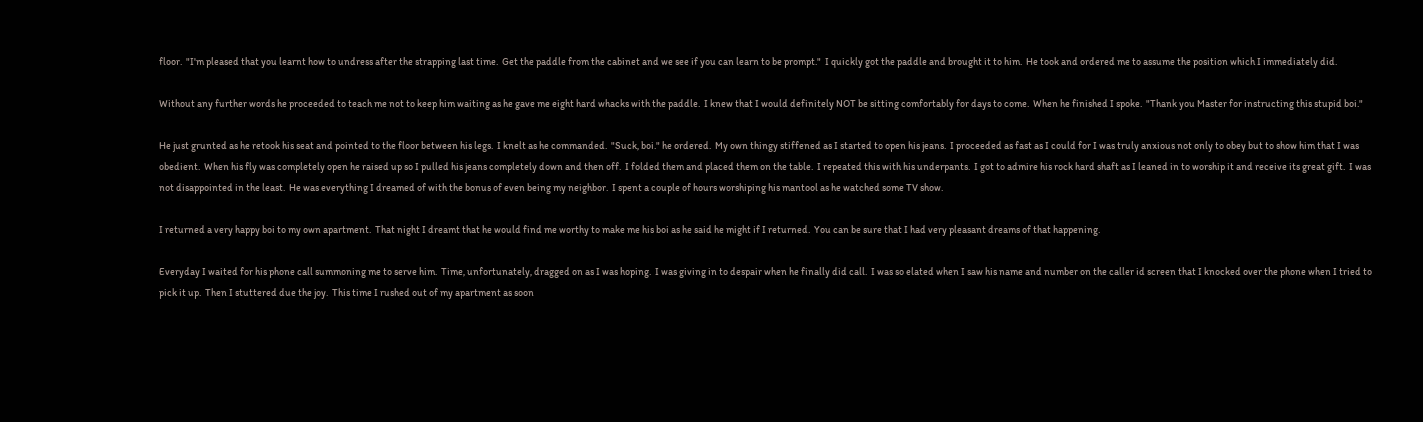floor.  "I'm pleased that you learnt how to undress after the strapping last time.  Get the paddle from the cabinet and we see if you can learn to be prompt."  I quickly got the paddle and brought it to him.  He took and ordered me to assume the position which I immediately did.

Without any further words he proceeded to teach me not to keep him waiting as he gave me eight hard whacks with the paddle.  I knew that I would definitely NOT be sitting comfortably for days to come.  When he finished I spoke.  "Thank you Master for instructing this stupid boi."

He just grunted as he retook his seat and pointed to the floor between his legs.  I knelt as he commanded.  "Suck, boi." he ordered.  My own thingy stiffened as I started to open his jeans.  I proceeded as fast as I could for I was truly anxious not only to obey but to show him that I was obedient.  When his fly was completely open he raised up so I pulled his jeans completely down and then off.  I folded them and placed them on the table.  I repeated this with his underpants.  I got to admire his rock hard shaft as I leaned in to worship it and receive its great gift.  I was not disappointed in the least.  He was everything I dreamed of with the bonus of even being my neighbor.  I spent a couple of hours worshiping his mantool as he watched some TV show.

I returned a very happy boi to my own apartment.  That night I dreamt that he would find me worthy to make me his boi as he said he might if I returned.  You can be sure that I had very pleasant dreams of that happening.

Everyday I waited for his phone call summoning me to serve him.  Time, unfortunately, dragged on as I was hoping.  I was giving in to despair when he finally did call.  I was so elated when I saw his name and number on the caller id screen that I knocked over the phone when I tried to pick it up.  Then I stuttered due the joy.  This time I rushed out of my apartment as soon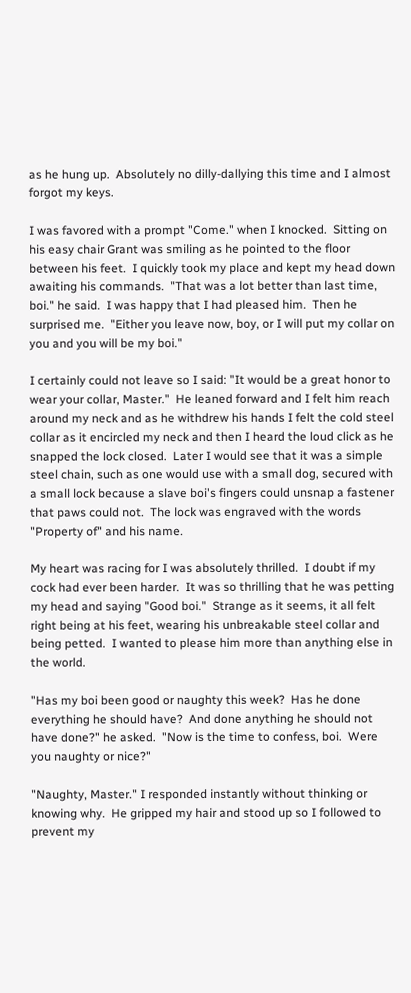as he hung up.  Absolutely no dilly-dallying this time and I almost forgot my keys.

I was favored with a prompt "Come." when I knocked.  Sitting on his easy chair Grant was smiling as he pointed to the floor between his feet.  I quickly took my place and kept my head down awaiting his commands.  "That was a lot better than last time, boi." he said.  I was happy that I had pleased him.  Then he surprised me.  "Either you leave now, boy, or I will put my collar on you and you will be my boi."

I certainly could not leave so I said: "It would be a great honor to wear your collar, Master."  He leaned forward and I felt him reach around my neck and as he withdrew his hands I felt the cold steel collar as it encircled my neck and then I heard the loud click as he snapped the lock closed.  Later I would see that it was a simple steel chain, such as one would use with a small dog, secured with a small lock because a slave boi's fingers could unsnap a fastener that paws could not.  The lock was engraved with the words "Property of" and his name.

My heart was racing for I was absolutely thrilled.  I doubt if my cock had ever been harder.  It was so thrilling that he was petting my head and saying "Good boi."  Strange as it seems, it all felt right being at his feet, wearing his unbreakable steel collar and being petted.  I wanted to please him more than anything else in the world.

"Has my boi been good or naughty this week?  Has he done everything he should have?  And done anything he should not have done?" he asked.  "Now is the time to confess, boi.  Were you naughty or nice?"

"Naughty, Master." I responded instantly without thinking or knowing why.  He gripped my hair and stood up so I followed to prevent my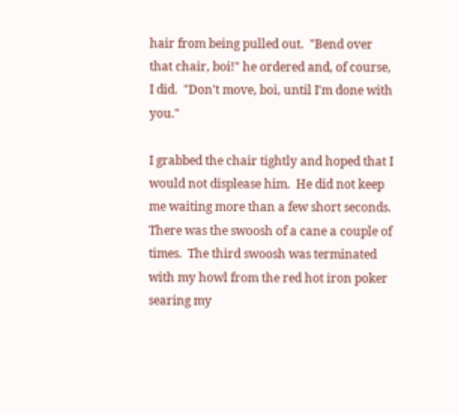hair from being pulled out.  "Bend over that chair, boi!" he ordered and, of course, I did.  "Don't move, boi, until I'm done with you."

I grabbed the chair tightly and hoped that I would not displease him.  He did not keep me waiting more than a few short seconds.  There was the swoosh of a cane a couple of times.  The third swoosh was terminated with my howl from the red hot iron poker searing my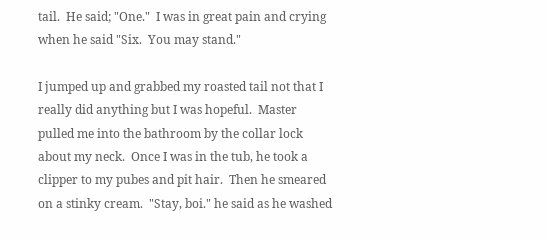tail.  He said; "One."  I was in great pain and crying when he said "Six.  You may stand."

I jumped up and grabbed my roasted tail not that I really did anything but I was hopeful.  Master pulled me into the bathroom by the collar lock about my neck.  Once I was in the tub, he took a clipper to my pubes and pit hair.  Then he smeared on a stinky cream.  "Stay, boi." he said as he washed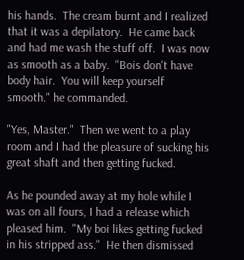his hands.  The cream burnt and I realized that it was a depilatory.  He came back and had me wash the stuff off.  I was now as smooth as a baby.  "Bois don't have body hair.  You will keep yourself smooth." he commanded.

"Yes, Master."  Then we went to a play room and I had the pleasure of sucking his great shaft and then getting fucked.

As he pounded away at my hole while I was on all fours, I had a release which pleased him.  "My boi likes getting fucked in his stripped ass."  He then dismissed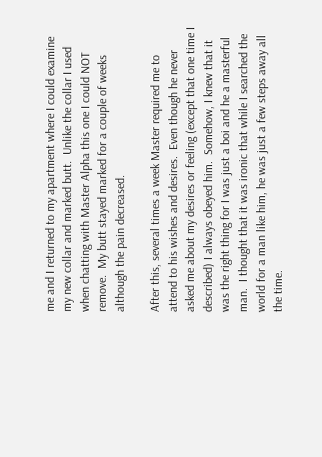me and I returned to my apartment where I could examine my new collar and marked butt.  Unlike the collar I used when chatting with Master Alpha this one I could NOT remove.  My butt stayed marked for a couple of weeks although the pain decreased.

After this, several times a week Master required me to attend to his wishes and desires.  Even though he never asked me about my desires or feeling (except that one time I described) I always obeyed him.  Somehow, I knew that it was the right thing for I was just a boi and he a masterful man.  I thought that it was ironic that while I searched the world for a man like him, he was just a few steps away all the time.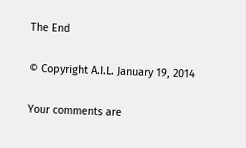The End

© Copyright A.I.L. January 19, 2014

Your comments are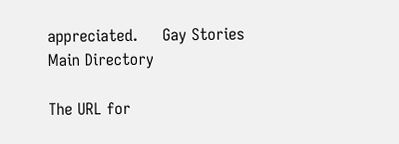appreciated.     Gay Stories     Main Directory

The URL for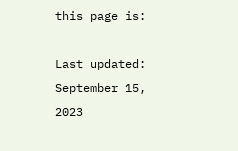this page is:

Last updated:  September 15, 2023